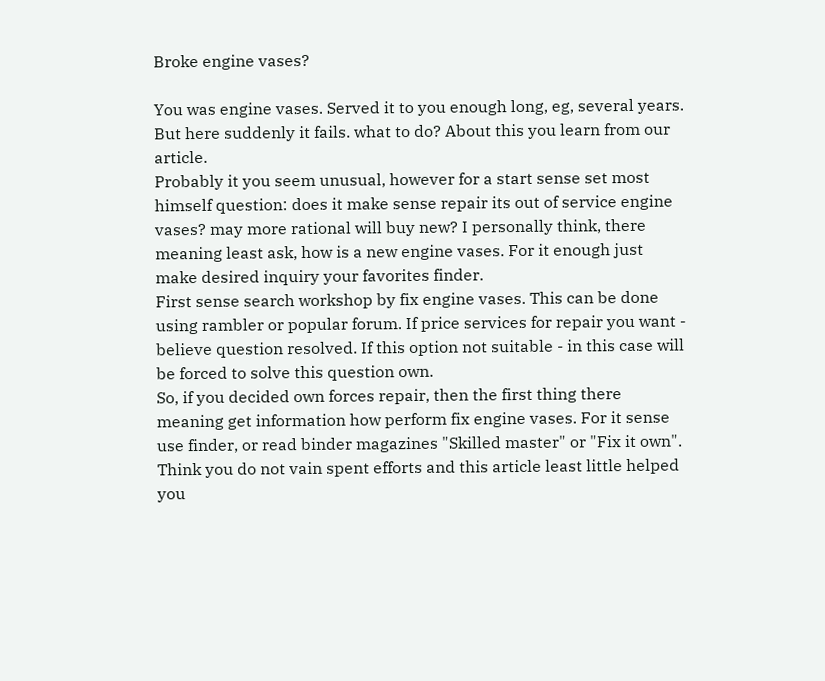Broke engine vases?

You was engine vases. Served it to you enough long, eg, several years. But here suddenly it fails. what to do? About this you learn from our article.
Probably it you seem unusual, however for a start sense set most himself question: does it make sense repair its out of service engine vases? may more rational will buy new? I personally think, there meaning least ask, how is a new engine vases. For it enough just make desired inquiry your favorites finder.
First sense search workshop by fix engine vases. This can be done using rambler or popular forum. If price services for repair you want - believe question resolved. If this option not suitable - in this case will be forced to solve this question own.
So, if you decided own forces repair, then the first thing there meaning get information how perform fix engine vases. For it sense use finder, or read binder magazines "Skilled master" or "Fix it own".
Think you do not vain spent efforts and this article least little helped you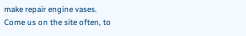make repair engine vases.
Come us on the site often, to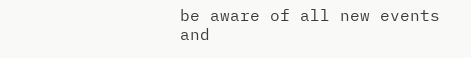be aware of all new events and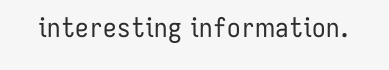interesting information.